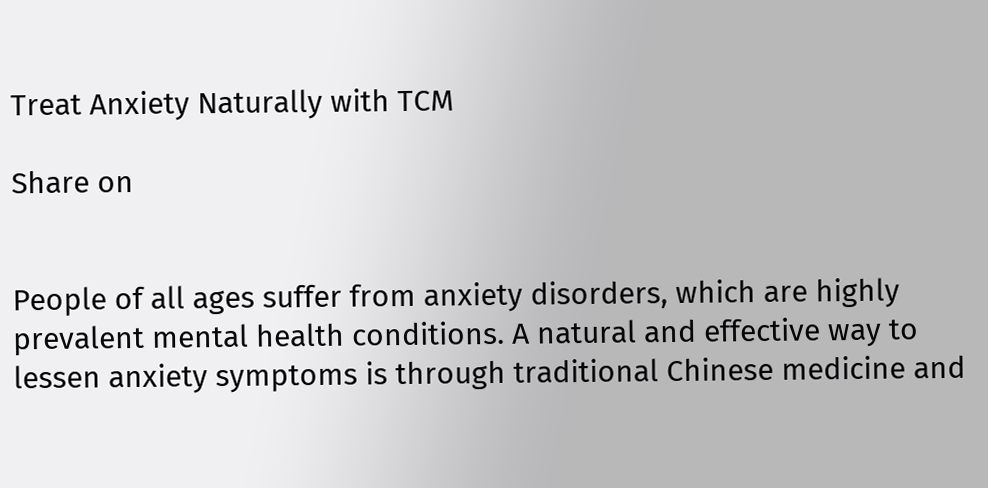Treat Anxiety Naturally with TCM

Share on


People of all ages suffer from anxiety disorders, which are highly prevalent mental health conditions. A natural and effective way to lessen anxiety symptoms is through traditional Chinese medicine and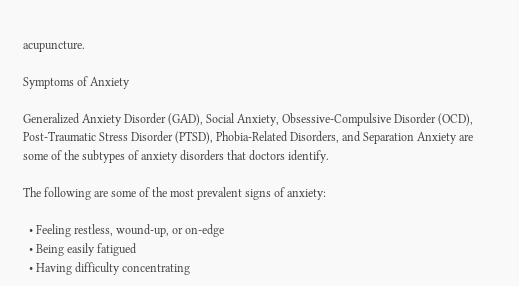acupuncture.

Symptoms of Anxiety

Generalized Anxiety Disorder (GAD), Social Anxiety, Obsessive-Compulsive Disorder (OCD), Post-Traumatic Stress Disorder (PTSD), Phobia-Related Disorders, and Separation Anxiety are some of the subtypes of anxiety disorders that doctors identify.

The following are some of the most prevalent signs of anxiety:

  • Feeling restless, wound-up, or on-edge
  • Being easily fatigued
  • Having difficulty concentrating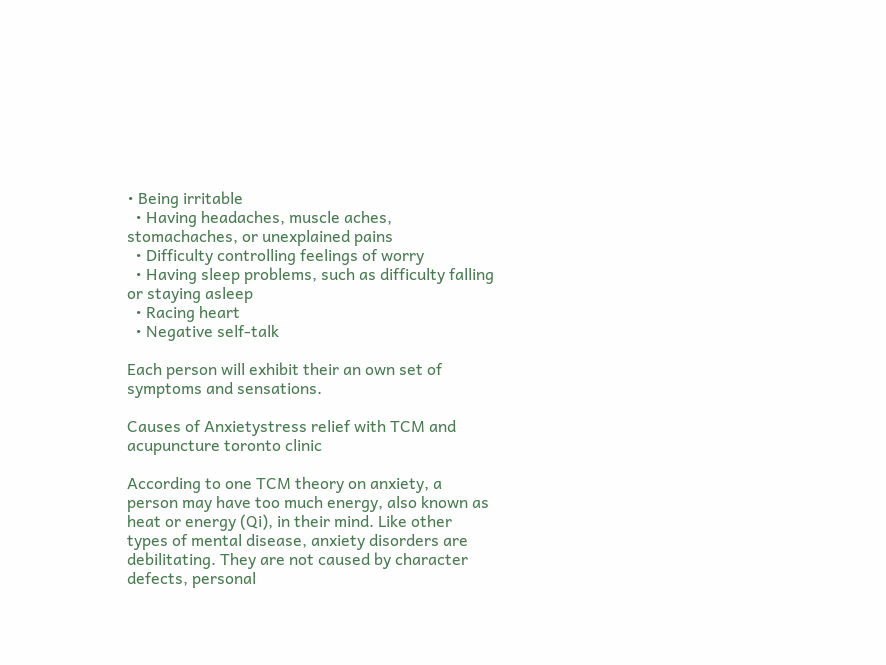• Being irritable
  • Having headaches, muscle aches, stomachaches, or unexplained pains
  • Difficulty controlling feelings of worry
  • Having sleep problems, such as difficulty falling or staying asleep
  • Racing heart
  • Negative self-talk

Each person will exhibit their an own set of symptoms and sensations.

Causes of Anxietystress relief with TCM and acupuncture toronto clinic

According to one TCM theory on anxiety, a person may have too much energy, also known as heat or energy (Qi), in their mind. Like other types of mental disease, anxiety disorders are debilitating. They are not caused by character defects, personal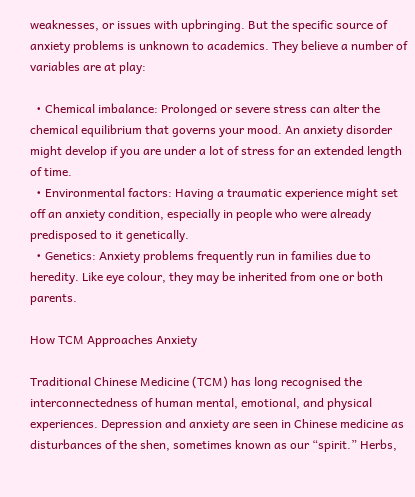weaknesses, or issues with upbringing. But the specific source of anxiety problems is unknown to academics. They believe a number of variables are at play:

  • Chemical imbalance: Prolonged or severe stress can alter the chemical equilibrium that governs your mood. An anxiety disorder might develop if you are under a lot of stress for an extended length of time.
  • Environmental factors: Having a traumatic experience might set off an anxiety condition, especially in people who were already predisposed to it genetically.
  • Genetics: Anxiety problems frequently run in families due to heredity. Like eye colour, they may be inherited from one or both parents.

How TCM Approaches Anxiety

Traditional Chinese Medicine (TCM) has long recognised the interconnectedness of human mental, emotional, and physical experiences. Depression and anxiety are seen in Chinese medicine as disturbances of the shen, sometimes known as our “spirit.” Herbs,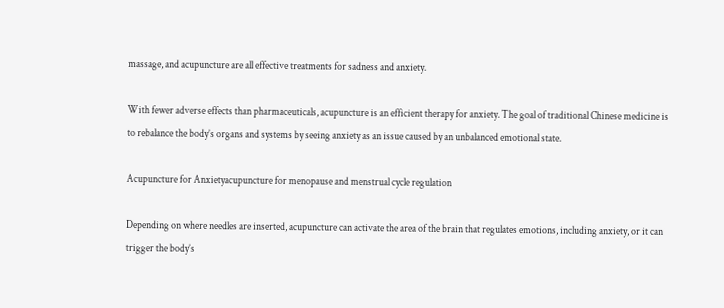massage, and acupuncture are all effective treatments for sadness and anxiety.

With fewer adverse effects than pharmaceuticals, acupuncture is an efficient therapy for anxiety. The goal of traditional Chinese medicine is to rebalance the body’s organs and systems by seeing anxiety as an issue caused by an unbalanced emotional state.

Acupuncture for Anxietyacupuncture for menopause and menstrual cycle regulation

Depending on where needles are inserted, acupuncture can activate the area of the brain that regulates emotions, including anxiety, or it can trigger the body’s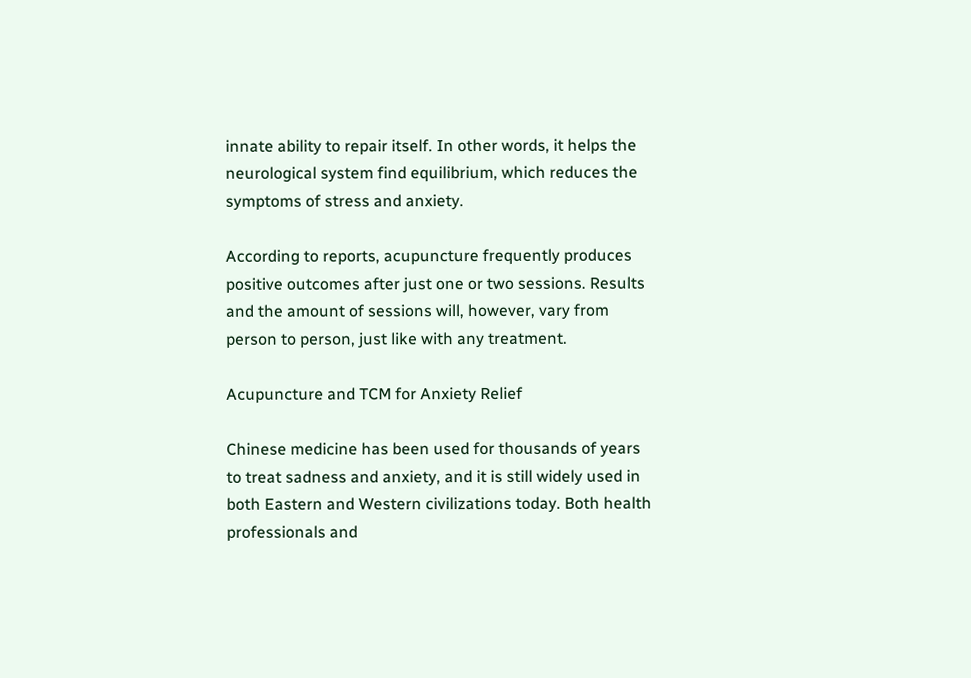innate ability to repair itself. In other words, it helps the neurological system find equilibrium, which reduces the symptoms of stress and anxiety.

According to reports, acupuncture frequently produces positive outcomes after just one or two sessions. Results and the amount of sessions will, however, vary from person to person, just like with any treatment.

Acupuncture and TCM for Anxiety Relief

Chinese medicine has been used for thousands of years to treat sadness and anxiety, and it is still widely used in both Eastern and Western civilizations today. Both health professionals and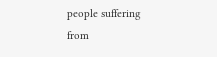people suffering from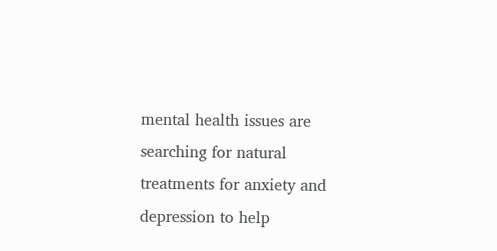mental health issues are searching for natural treatments for anxiety and depression to help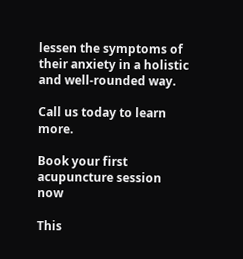lessen the symptoms of their anxiety in a holistic and well-rounded way.

Call us today to learn more.

Book your first acupuncture session now

This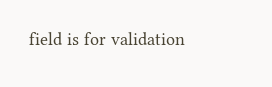field is for validation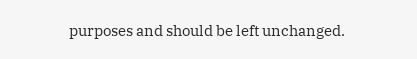purposes and should be left unchanged.